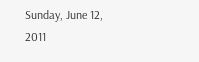Sunday, June 12, 2011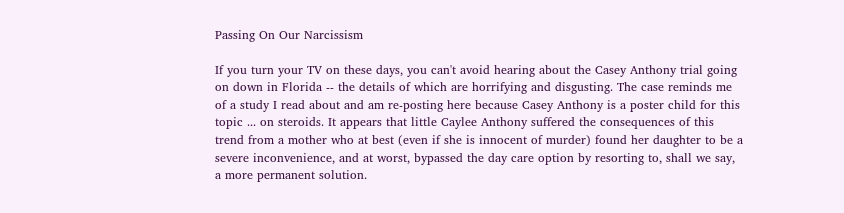Passing On Our Narcissism

If you turn your TV on these days, you can't avoid hearing about the Casey Anthony trial going on down in Florida -- the details of which are horrifying and disgusting. The case reminds me of a study I read about and am re-posting here because Casey Anthony is a poster child for this topic ... on steroids. It appears that little Caylee Anthony suffered the consequences of this trend from a mother who at best (even if she is innocent of murder) found her daughter to be a severe inconvenience, and at worst, bypassed the day care option by resorting to, shall we say, a more permanent solution.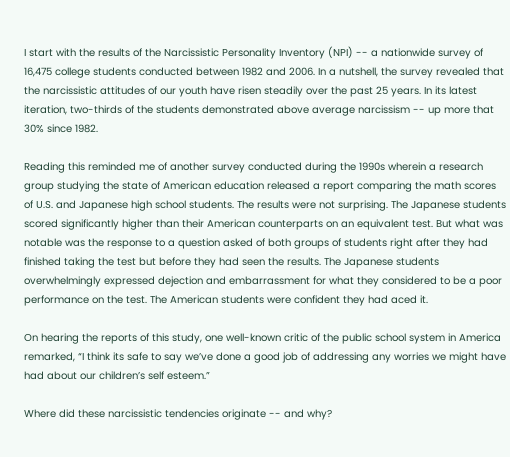I start with the results of the Narcissistic Personality Inventory (NPI) -- a nationwide survey of 16,475 college students conducted between 1982 and 2006. In a nutshell, the survey revealed that the narcissistic attitudes of our youth have risen steadily over the past 25 years. In its latest iteration, two-thirds of the students demonstrated above average narcissism -- up more that 30% since 1982.

Reading this reminded me of another survey conducted during the 1990s wherein a research group studying the state of American education released a report comparing the math scores of U.S. and Japanese high school students. The results were not surprising. The Japanese students scored significantly higher than their American counterparts on an equivalent test. But what was notable was the response to a question asked of both groups of students right after they had finished taking the test but before they had seen the results. The Japanese students overwhelmingly expressed dejection and embarrassment for what they considered to be a poor performance on the test. The American students were confident they had aced it.

On hearing the reports of this study, one well-known critic of the public school system in America remarked, “I think its safe to say we’ve done a good job of addressing any worries we might have had about our children’s self esteem.”

Where did these narcissistic tendencies originate -- and why?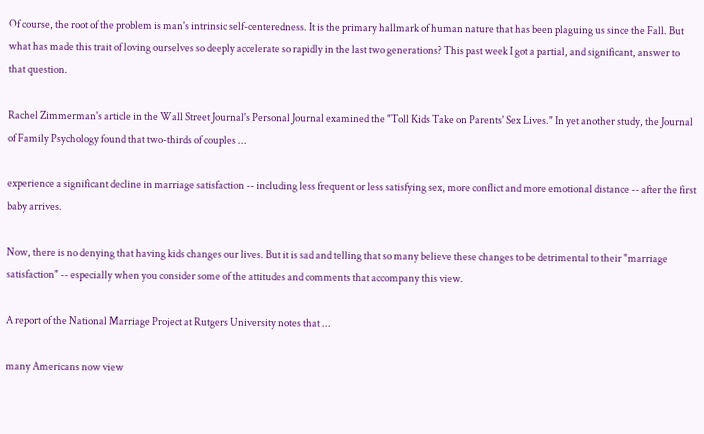Of course, the root of the problem is man's intrinsic self-centeredness. It is the primary hallmark of human nature that has been plaguing us since the Fall. But what has made this trait of loving ourselves so deeply accelerate so rapidly in the last two generations? This past week I got a partial, and significant, answer to that question.

Rachel Zimmerman's article in the Wall Street Journal's Personal Journal examined the "Toll Kids Take on Parents' Sex Lives." In yet another study, the Journal of Family Psychology found that two-thirds of couples ...

experience a significant decline in marriage satisfaction -- including less frequent or less satisfying sex, more conflict and more emotional distance -- after the first baby arrives.

Now, there is no denying that having kids changes our lives. But it is sad and telling that so many believe these changes to be detrimental to their "marriage satisfaction" -- especially when you consider some of the attitudes and comments that accompany this view.

A report of the National Marriage Project at Rutgers University notes that ...

many Americans now view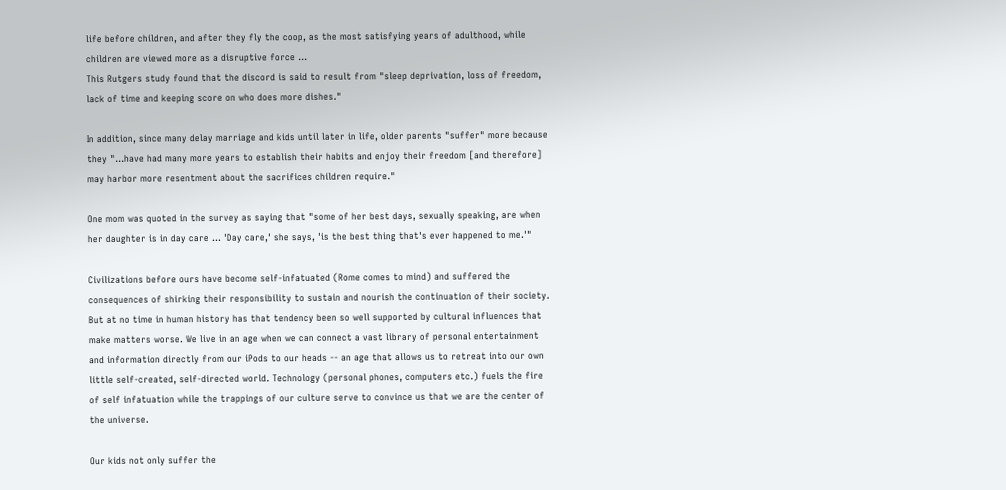life before children, and after they fly the coop, as the most satisfying years of adulthood, while children are viewed more as a disruptive force ...
This Rutgers study found that the discord is said to result from "sleep deprivation, loss of freedom, lack of time and keeping score on who does more dishes."

In addition, since many delay marriage and kids until later in life, older parents "suffer" more because they "...have had many more years to establish their habits and enjoy their freedom [and therefore] may harbor more resentment about the sacrifices children require."

One mom was quoted in the survey as saying that "some of her best days, sexually speaking, are when her daughter is in day care ... 'Day care,' she says, 'is the best thing that's ever happened to me.'"

Civilizations before ours have become self-infatuated (Rome comes to mind) and suffered the consequences of shirking their responsibility to sustain and nourish the continuation of their society. But at no time in human history has that tendency been so well supported by cultural influences that make matters worse. We live in an age when we can connect a vast library of personal entertainment and information directly from our iPods to our heads -- an age that allows us to retreat into our own little self-created, self-directed world. Technology (personal phones, computers etc.) fuels the fire of self infatuation while the trappings of our culture serve to convince us that we are the center of the universe.

Our kids not only suffer the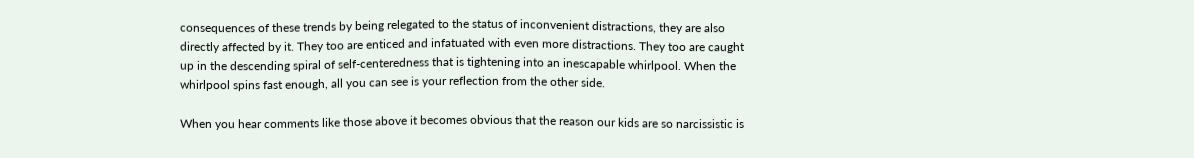consequences of these trends by being relegated to the status of inconvenient distractions, they are also directly affected by it. They too are enticed and infatuated with even more distractions. They too are caught up in the descending spiral of self-centeredness that is tightening into an inescapable whirlpool. When the whirlpool spins fast enough, all you can see is your reflection from the other side.

When you hear comments like those above it becomes obvious that the reason our kids are so narcissistic is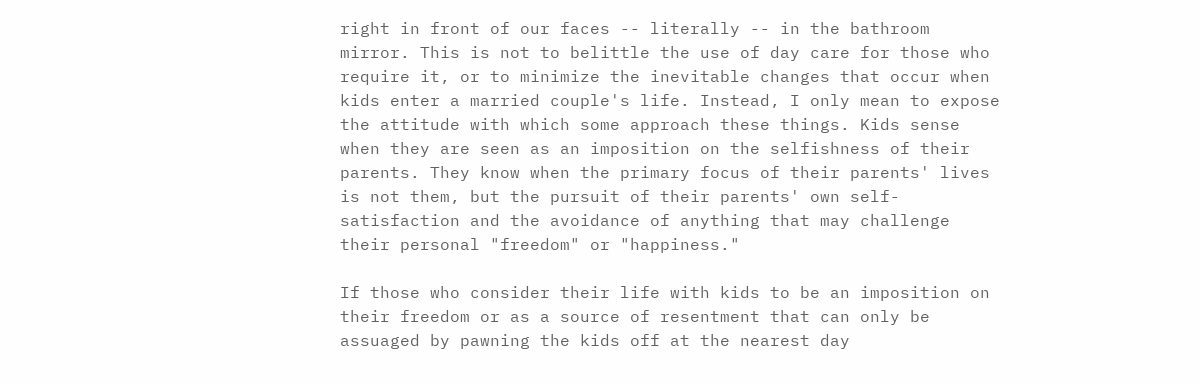right in front of our faces -- literally -- in the bathroom mirror. This is not to belittle the use of day care for those who require it, or to minimize the inevitable changes that occur when kids enter a married couple's life. Instead, I only mean to expose the attitude with which some approach these things. Kids sense when they are seen as an imposition on the selfishness of their parents. They know when the primary focus of their parents' lives is not them, but the pursuit of their parents' own self-satisfaction and the avoidance of anything that may challenge their personal "freedom" or "happiness."

If those who consider their life with kids to be an imposition on their freedom or as a source of resentment that can only be assuaged by pawning the kids off at the nearest day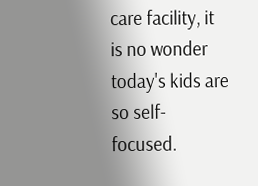care facility, it is no wonder today's kids are so self-focused.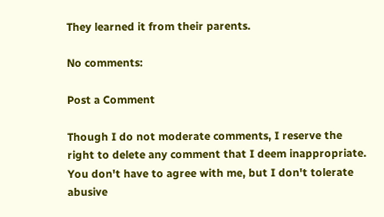They learned it from their parents.

No comments:

Post a Comment

Though I do not moderate comments, I reserve the right to delete any comment that I deem inappropriate. You don't have to agree with me, but I don't tolerate abusive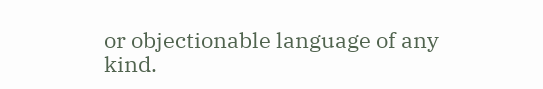or objectionable language of any kind.